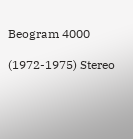Beogram 4000

(1972-1975) Stereo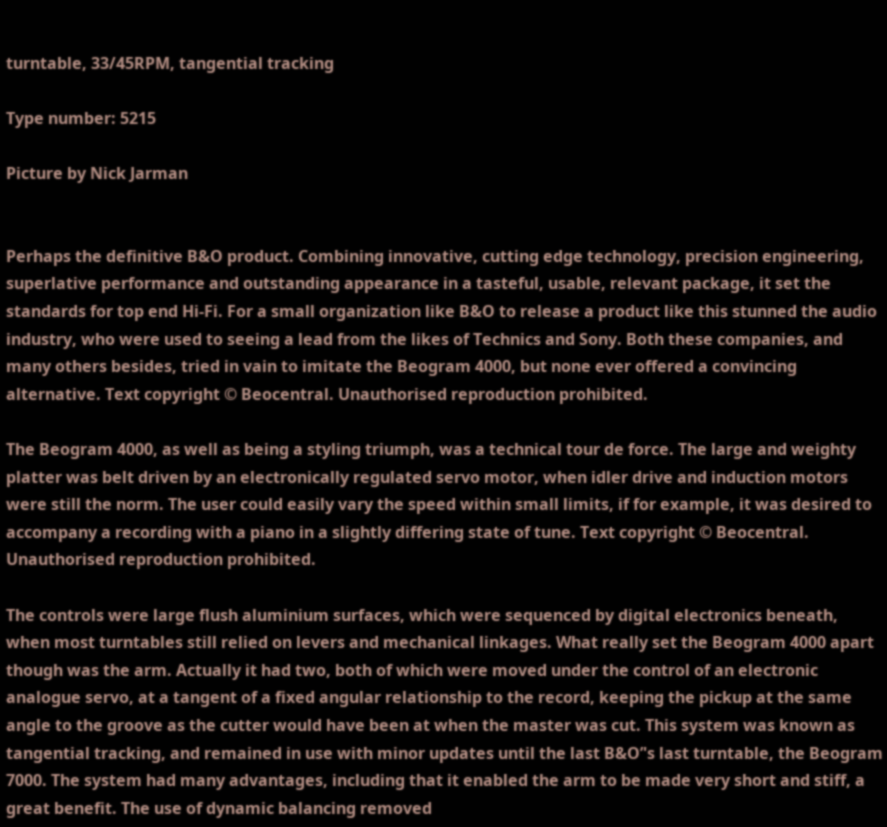turntable, 33/45RPM, tangential tracking

Type number: 5215

Picture by Nick Jarman


Perhaps the definitive B&O product. Combining innovative, cutting edge technology, precision engineering, superlative performance and outstanding appearance in a tasteful, usable, relevant package, it set the standards for top end Hi-Fi. For a small organization like B&O to release a product like this stunned the audio industry, who were used to seeing a lead from the likes of Technics and Sony. Both these companies, and many others besides, tried in vain to imitate the Beogram 4000, but none ever offered a convincing alternative. Text copyright © Beocentral. Unauthorised reproduction prohibited.

The Beogram 4000, as well as being a styling triumph, was a technical tour de force. The large and weighty platter was belt driven by an electronically regulated servo motor, when idler drive and induction motors were still the norm. The user could easily vary the speed within small limits, if for example, it was desired to accompany a recording with a piano in a slightly differing state of tune. Text copyright © Beocentral. Unauthorised reproduction prohibited.

The controls were large flush aluminium surfaces, which were sequenced by digital electronics beneath, when most turntables still relied on levers and mechanical linkages. What really set the Beogram 4000 apart though was the arm. Actually it had two, both of which were moved under the control of an electronic analogue servo, at a tangent of a fixed angular relationship to the record, keeping the pickup at the same angle to the groove as the cutter would have been at when the master was cut. This system was known as tangential tracking, and remained in use with minor updates until the last B&O’'s last turntable, the Beogram 7000. The system had many advantages, including that it enabled the arm to be made very short and stiff, a great benefit. The use of dynamic balancing removed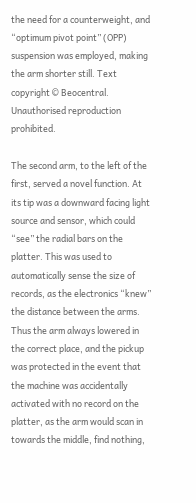the need for a counterweight, and “optimum pivot point” (OPP) suspension was employed, making the arm shorter still. Text copyright © Beocentral. Unauthorised reproduction prohibited.

The second arm, to the left of the first, served a novel function. At its tip was a downward facing light source and sensor, which could “see” the radial bars on the platter. This was used to automatically sense the size of records, as the electronics “knew” the distance between the arms. Thus the arm always lowered in the correct place, and the pickup was protected in the event that the machine was accidentally activated with no record on the platter, as the arm would scan in towards the middle, find nothing,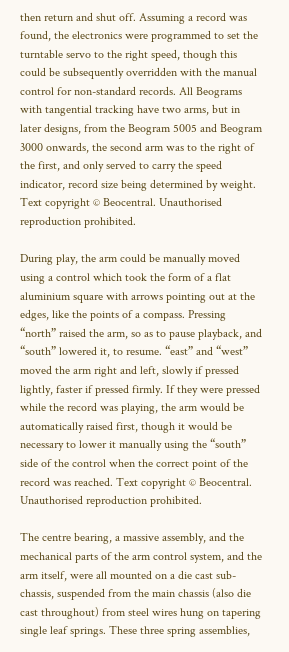then return and shut off. Assuming a record was found, the electronics were programmed to set the turntable servo to the right speed, though this could be subsequently overridden with the manual control for non-standard records. All Beograms with tangential tracking have two arms, but in later designs, from the Beogram 5005 and Beogram 3000 onwards, the second arm was to the right of the first, and only served to carry the speed indicator, record size being determined by weight. Text copyright © Beocentral. Unauthorised reproduction prohibited.

During play, the arm could be manually moved using a control which took the form of a flat aluminium square with arrows pointing out at the edges, like the points of a compass. Pressing “north” raised the arm, so as to pause playback, and “south” lowered it, to resume. “east” and “west” moved the arm right and left, slowly if pressed lightly, faster if pressed firmly. If they were pressed while the record was playing, the arm would be automatically raised first, though it would be necessary to lower it manually using the “south” side of the control when the correct point of the record was reached. Text copyright © Beocentral. Unauthorised reproduction prohibited.

The centre bearing, a massive assembly, and the mechanical parts of the arm control system, and the arm itself, were all mounted on a die cast sub-chassis, suspended from the main chassis (also die cast throughout) from steel wires hung on tapering single leaf springs. These three spring assemblies,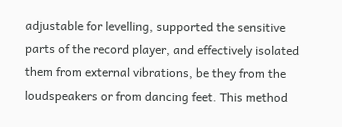adjustable for levelling, supported the sensitive parts of the record player, and effectively isolated them from external vibrations, be they from the loudspeakers or from dancing feet. This method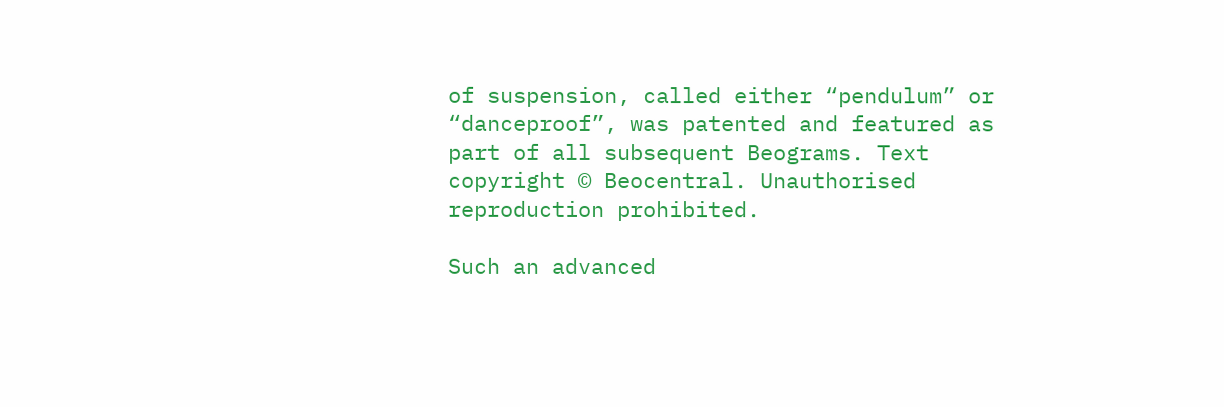of suspension, called either “pendulum” or “danceproof”, was patented and featured as part of all subsequent Beograms. Text copyright © Beocentral. Unauthorised reproduction prohibited.

Such an advanced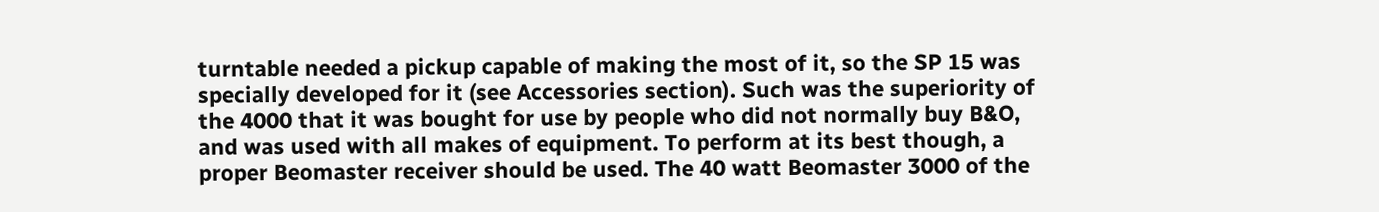turntable needed a pickup capable of making the most of it, so the SP 15 was specially developed for it (see Accessories section). Such was the superiority of the 4000 that it was bought for use by people who did not normally buy B&O, and was used with all makes of equipment. To perform at its best though, a proper Beomaster receiver should be used. The 40 watt Beomaster 3000 of the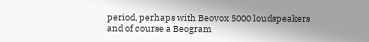period, perhaps with Beovox 5000 loudspeakers and of course a Beogram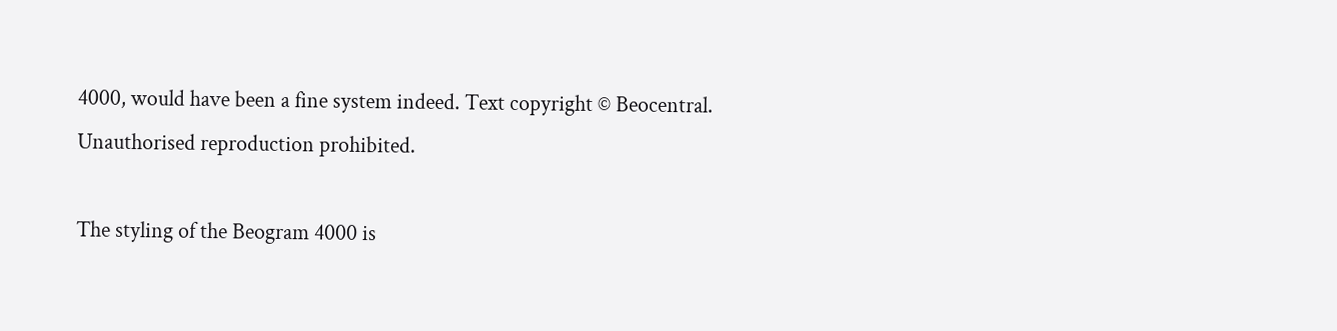4000, would have been a fine system indeed. Text copyright © Beocentral. Unauthorised reproduction prohibited.

The styling of the Beogram 4000 is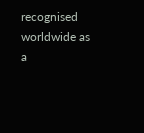recognised worldwide as a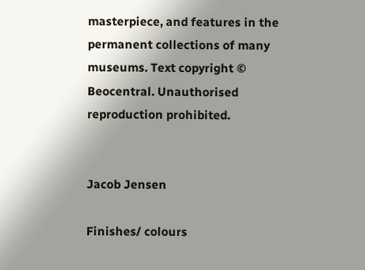masterpiece, and features in the permanent collections of many museums. Text copyright © Beocentral. Unauthorised reproduction prohibited.


Jacob Jensen

Finishes/ colours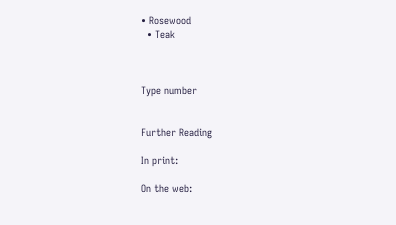• Rosewood
  • Teak



Type number


Further Reading

In print:

On the web: